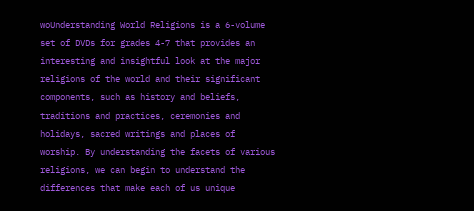woUnderstanding World Religions is a 6-volume set of DVDs for grades 4-7 that provides an interesting and insightful look at the major religions of the world and their significant components, such as history and beliefs, traditions and practices, ceremonies and holidays, sacred writings and places of worship. By understanding the facets of various religions, we can begin to understand the differences that make each of us unique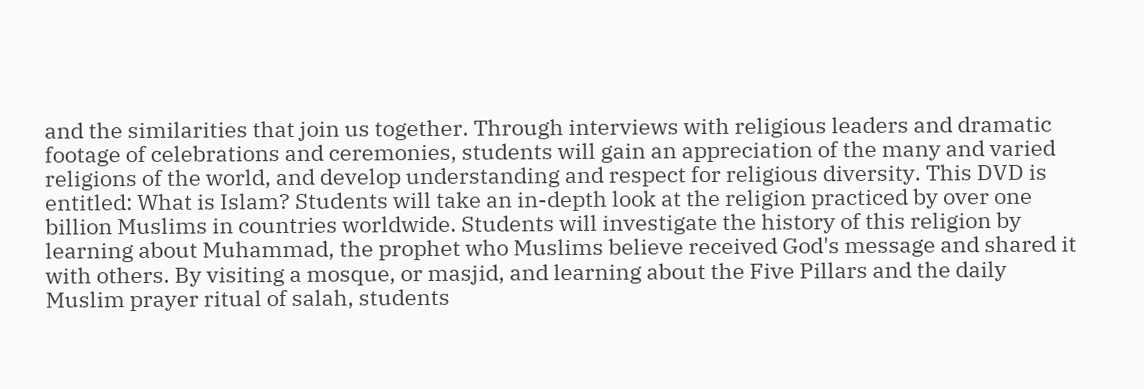and the similarities that join us together. Through interviews with religious leaders and dramatic footage of celebrations and ceremonies, students will gain an appreciation of the many and varied religions of the world, and develop understanding and respect for religious diversity. This DVD is entitled: What is Islam? Students will take an in-depth look at the religion practiced by over one billion Muslims in countries worldwide. Students will investigate the history of this religion by learning about Muhammad, the prophet who Muslims believe received God's message and shared it with others. By visiting a mosque, or masjid, and learning about the Five Pillars and the daily Muslim prayer ritual of salah, students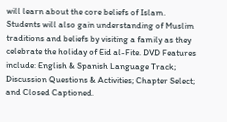will learn about the core beliefs of Islam. Students will also gain understanding of Muslim traditions and beliefs by visiting a family as they celebrate the holiday of Eid al-Fite. DVD Features include: English & Spanish Language Track; Discussion Questions & Activities; Chapter Select; and Closed Captioned.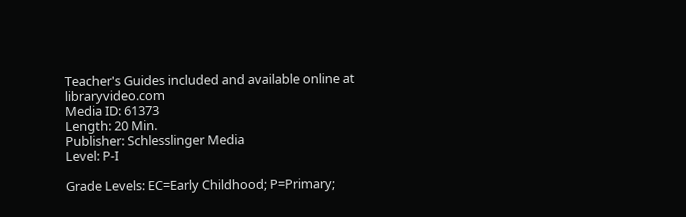Teacher's Guides included and available online at libraryvideo.com
Media ID: 61373
Length: 20 Min.
Publisher: Schlesslinger Media
Level: P-I

Grade Levels: EC=Early Childhood; P=Primary;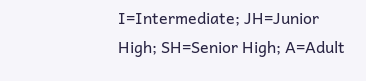I=Intermediate; JH=Junior High; SH=Senior High; A=Adult